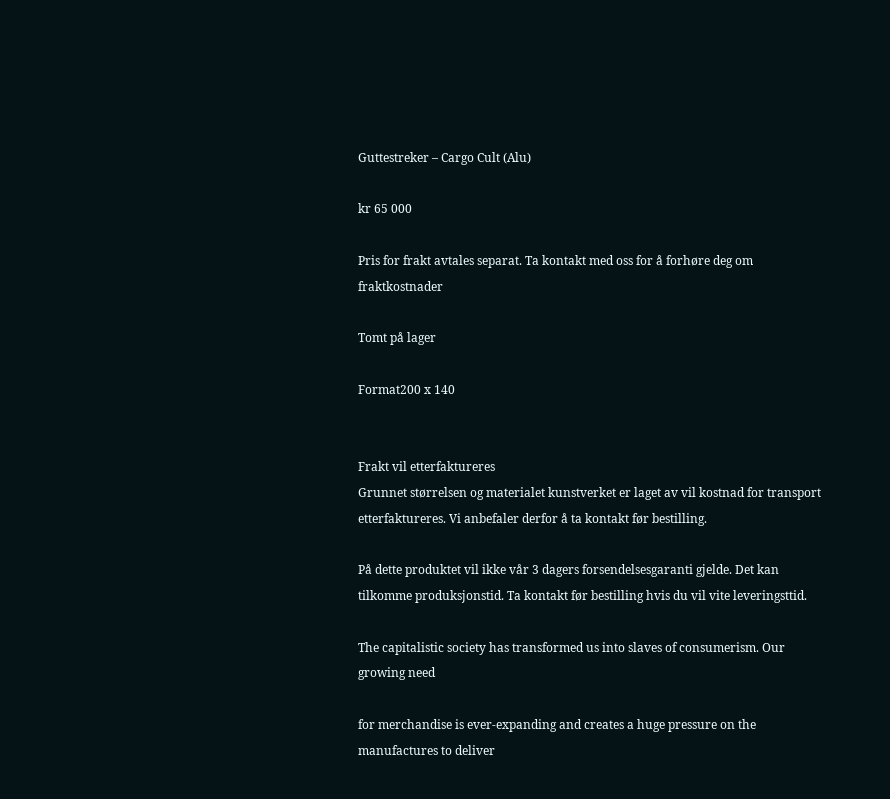Guttestreker – Cargo Cult (Alu)

kr 65 000

Pris for frakt avtales separat. Ta kontakt med oss for å forhøre deg om fraktkostnader

Tomt på lager

Format200 x 140


Frakt vil etterfaktureres
Grunnet størrelsen og materialet kunstverket er laget av vil kostnad for transport etterfaktureres. Vi anbefaler derfor å ta kontakt før bestilling.

På dette produktet vil ikke vår 3 dagers forsendelsesgaranti gjelde. Det kan tilkomme produksjonstid. Ta kontakt før bestilling hvis du vil vite leveringsttid.

The capitalistic society has transformed us into slaves of consumerism. Our growing need

for merchandise is ever-expanding and creates a huge pressure on the manufactures to deliver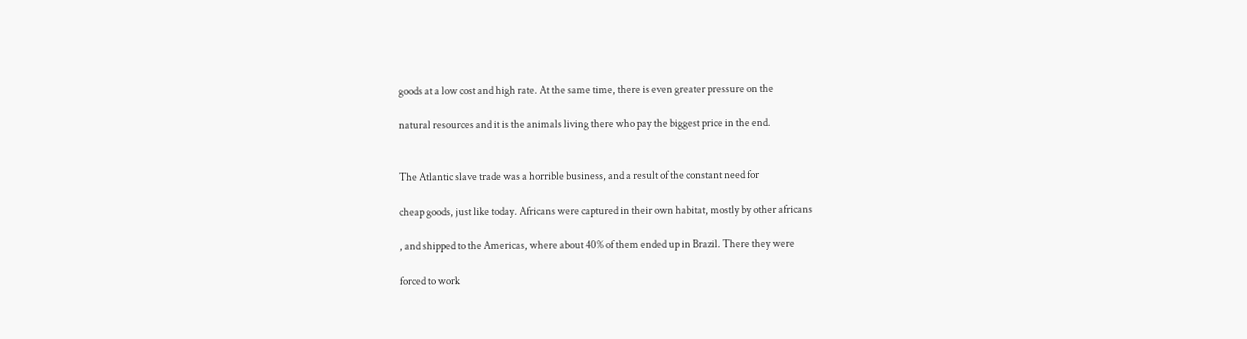goods at a low cost and high rate. At the same time, there is even greater pressure on the

natural resources and it is the animals living there who pay the biggest price in the end.


The Atlantic slave trade was a horrible business, and a result of the constant need for

cheap goods, just like today. Africans were captured in their own habitat, mostly by other africans

, and shipped to the Americas, where about 40% of them ended up in Brazil. There they were

forced to work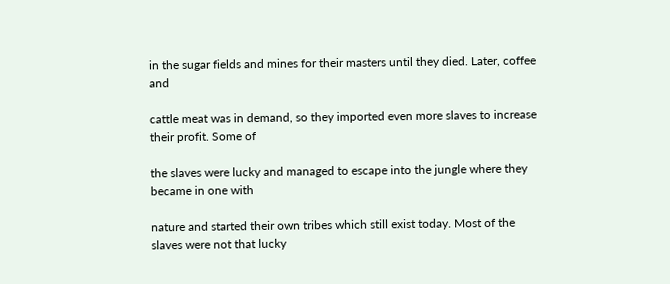in the sugar fields and mines for their masters until they died. Later, coffee and

cattle meat was in demand, so they imported even more slaves to increase their profit. Some of

the slaves were lucky and managed to escape into the jungle where they became in one with

nature and started their own tribes which still exist today. Most of the slaves were not that lucky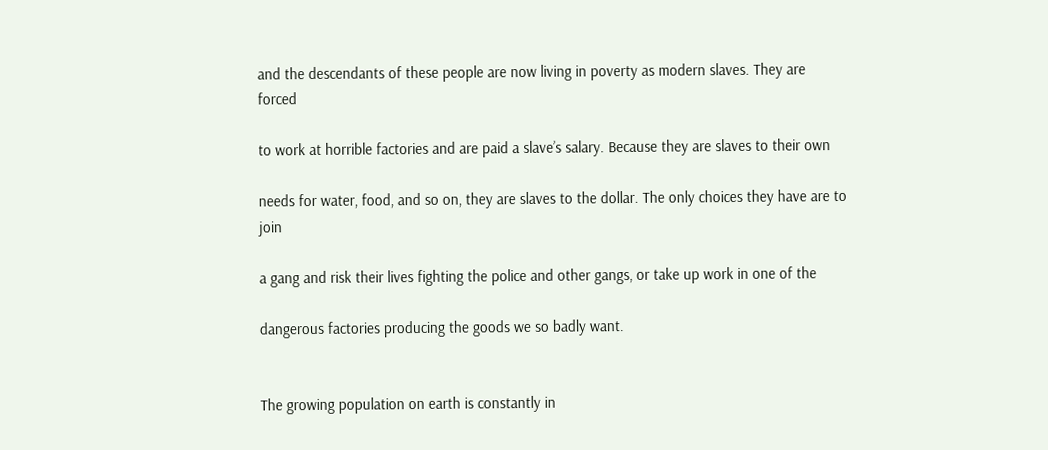and the descendants of these people are now living in poverty as modern slaves. They are forced

to work at horrible factories and are paid a slave’s salary. Because they are slaves to their own

needs for water, food, and so on, they are slaves to the dollar. The only choices they have are to join

a gang and risk their lives fighting the police and other gangs, or take up work in one of the

dangerous factories producing the goods we so badly want.


The growing population on earth is constantly in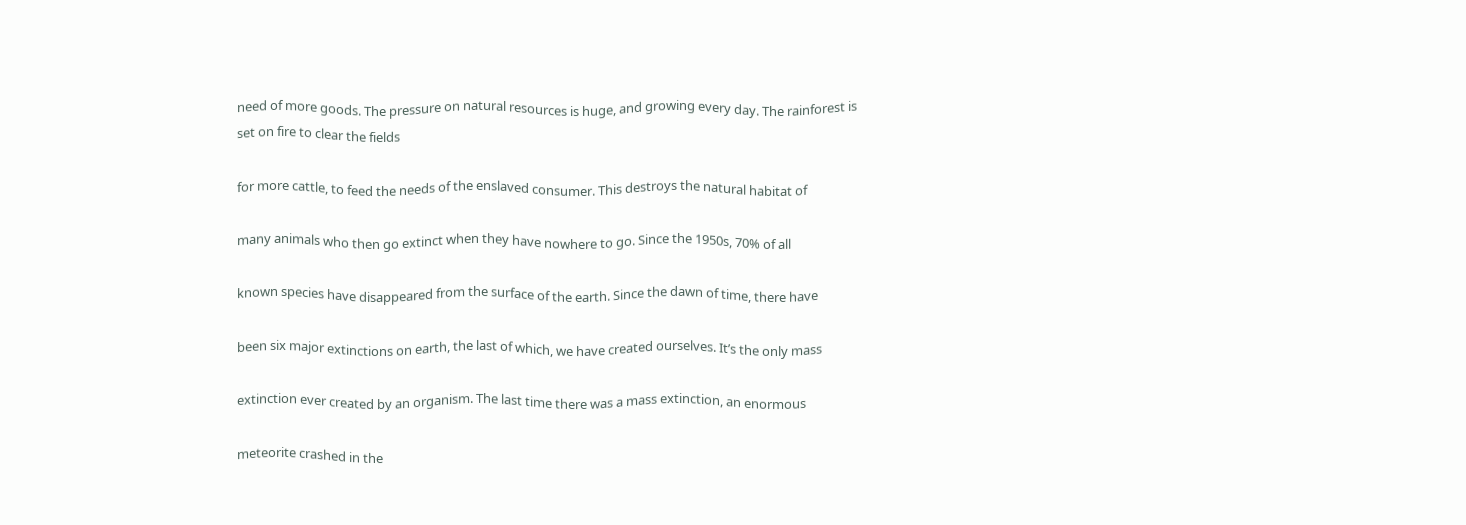need of more goods. The pressure on natural resources is huge, and growing every day. The rainforest is set on fire to clear the fields

for more cattle, to feed the needs of the enslaved consumer. This destroys the natural habitat of

many animals who then go extinct when they have nowhere to go. Since the 1950s, 70% of all

known species have disappeared from the surface of the earth. Since the dawn of time, there have

been six major extinctions on earth, the last of which, we have created ourselves. It’s the only mass

extinction ever created by an organism. The last time there was a mass extinction, an enormous

meteorite crashed in the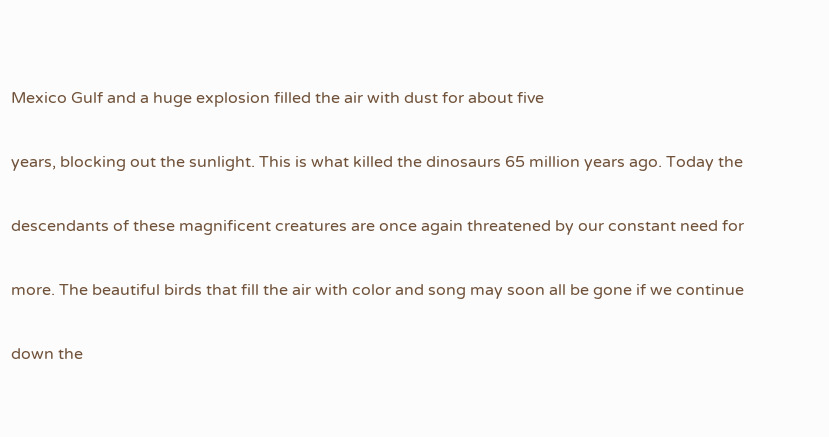Mexico Gulf and a huge explosion filled the air with dust for about five

years, blocking out the sunlight. This is what killed the dinosaurs 65 million years ago. Today the

descendants of these magnificent creatures are once again threatened by our constant need for

more. The beautiful birds that fill the air with color and song may soon all be gone if we continue

down the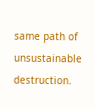same path of unsustainable destruction.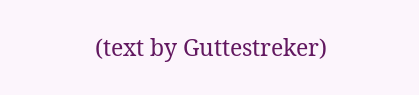(text by Guttestreker)